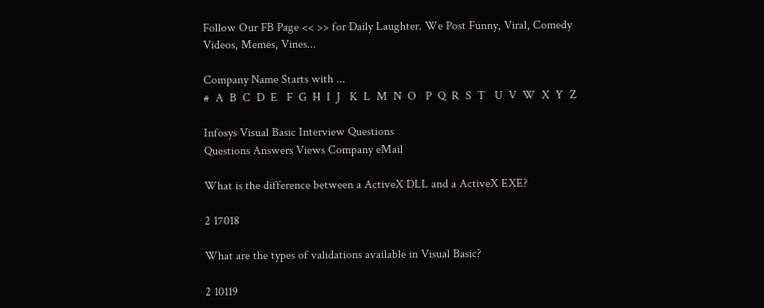Follow Our FB Page << >> for Daily Laughter. We Post Funny, Viral, Comedy Videos, Memes, Vines...

Company Name Starts with ...
#  A  B  C  D  E   F  G  H  I  J   K  L  M  N  O   P  Q  R  S  T   U  V  W  X  Y  Z

Infosys Visual Basic Interview Questions
Questions Answers Views Company eMail

What is the difference between a ActiveX DLL and a ActiveX EXE?

2 17018

What are the types of validations available in Visual Basic?

2 10119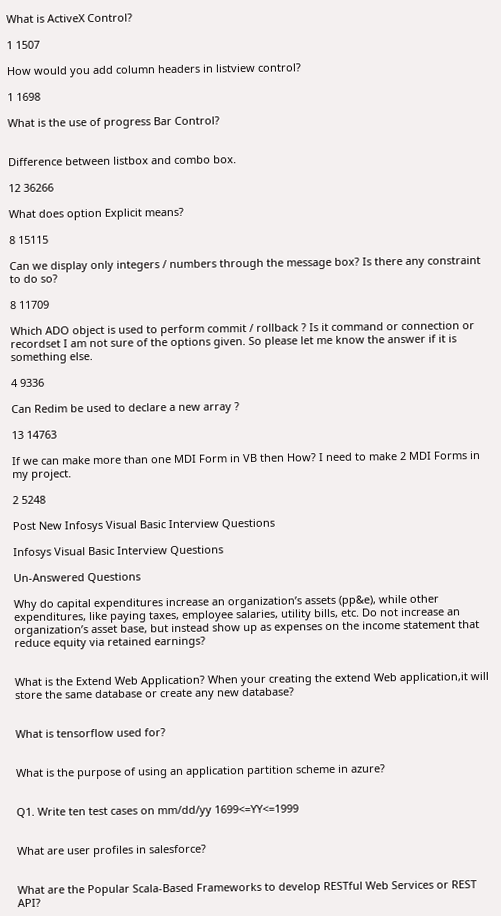What is ActiveX Control?

1 1507

How would you add column headers in listview control?

1 1698

What is the use of progress Bar Control?


Difference between listbox and combo box.

12 36266

What does option Explicit means?

8 15115

Can we display only integers / numbers through the message box? Is there any constraint to do so?

8 11709

Which ADO object is used to perform commit / rollback ? Is it command or connection or recordset I am not sure of the options given. So please let me know the answer if it is something else.

4 9336

Can Redim be used to declare a new array ?

13 14763

If we can make more than one MDI Form in VB then How? I need to make 2 MDI Forms in my project.

2 5248

Post New Infosys Visual Basic Interview Questions

Infosys Visual Basic Interview Questions

Un-Answered Questions

Why do capital expenditures increase an organization’s assets (pp&e), while other expenditures, like paying taxes, employee salaries, utility bills, etc. Do not increase an organization’s asset base, but instead show up as expenses on the income statement that reduce equity via retained earnings?


What is the Extend Web Application? When your creating the extend Web application,it will store the same database or create any new database?


What is tensorflow used for?


What is the purpose of using an application partition scheme in azure?


Q1. Write ten test cases on mm/dd/yy 1699<=YY<=1999


What are user profiles in salesforce?


What are the Popular Scala-Based Frameworks to develop RESTful Web Services or REST API?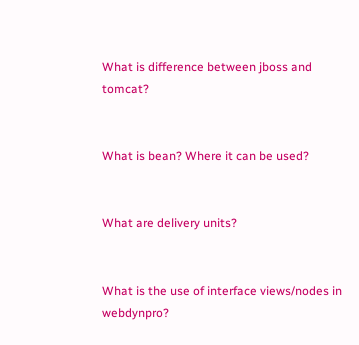What is difference between jboss and tomcat?


What is bean? Where it can be used?


What are delivery units?


What is the use of interface views/nodes in webdynpro?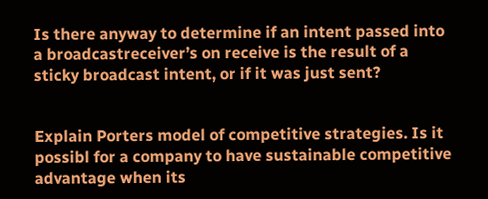Is there anyway to determine if an intent passed into a broadcastreceiver’s on receive is the result of a sticky broadcast intent, or if it was just sent?


Explain Porters model of competitive strategies. Is it possibl for a company to have sustainable competitive advantage when its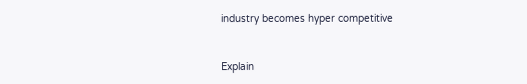industry becomes hyper competitive


Explain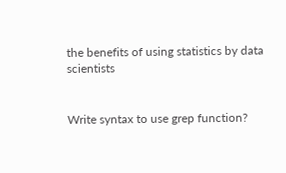the benefits of using statistics by data scientists


Write syntax to use grep function?